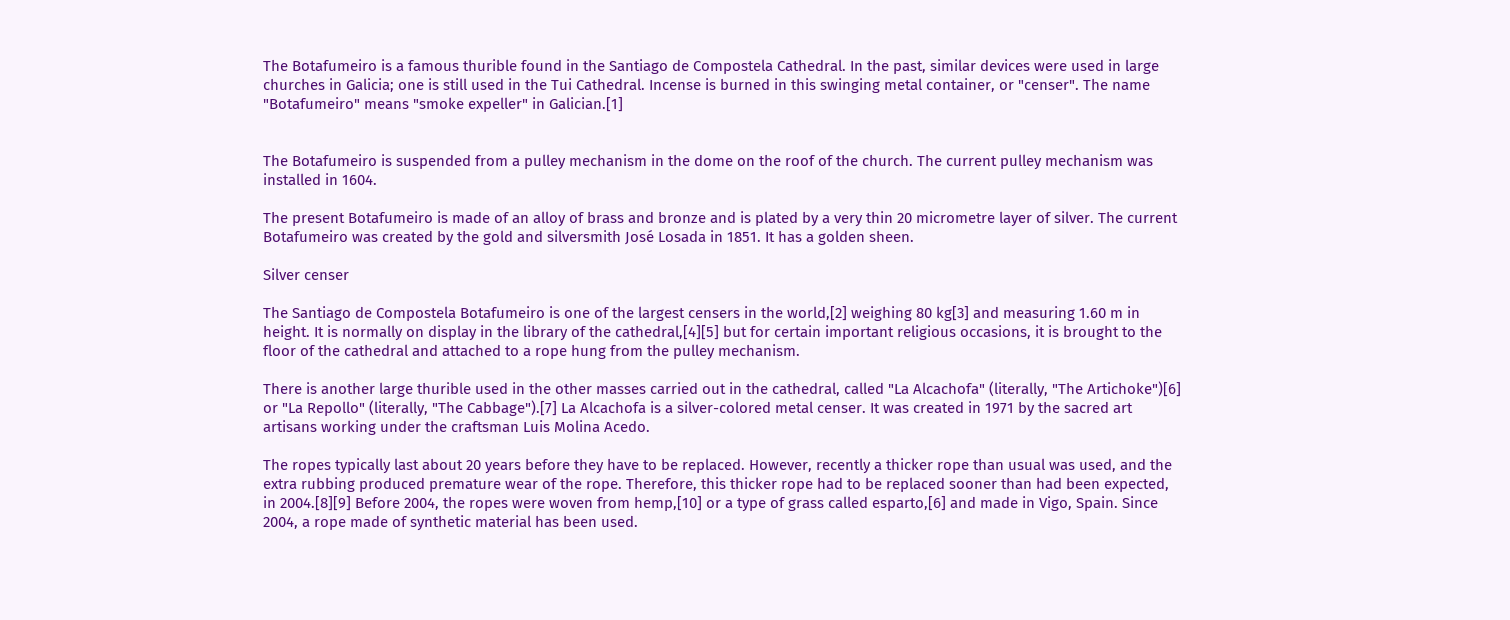The Botafumeiro is a famous thurible found in the Santiago de Compostela Cathedral. In the past, similar devices were used in large churches in Galicia; one is still used in the Tui Cathedral. Incense is burned in this swinging metal container, or "censer". The name "Botafumeiro" means "smoke expeller" in Galician.[1]


The Botafumeiro is suspended from a pulley mechanism in the dome on the roof of the church. The current pulley mechanism was installed in 1604.

The present Botafumeiro is made of an alloy of brass and bronze and is plated by a very thin 20 micrometre layer of silver. The current Botafumeiro was created by the gold and silversmith José Losada in 1851. It has a golden sheen.

Silver censer

The Santiago de Compostela Botafumeiro is one of the largest censers in the world,[2] weighing 80 kg[3] and measuring 1.60 m in height. It is normally on display in the library of the cathedral,[4][5] but for certain important religious occasions, it is brought to the floor of the cathedral and attached to a rope hung from the pulley mechanism.

There is another large thurible used in the other masses carried out in the cathedral, called "La Alcachofa" (literally, "The Artichoke")[6] or "La Repollo" (literally, "The Cabbage").[7] La Alcachofa is a silver-colored metal censer. It was created in 1971 by the sacred art artisans working under the craftsman Luis Molina Acedo.

The ropes typically last about 20 years before they have to be replaced. However, recently a thicker rope than usual was used, and the extra rubbing produced premature wear of the rope. Therefore, this thicker rope had to be replaced sooner than had been expected, in 2004.[8][9] Before 2004, the ropes were woven from hemp,[10] or a type of grass called esparto,[6] and made in Vigo, Spain. Since 2004, a rope made of synthetic material has been used.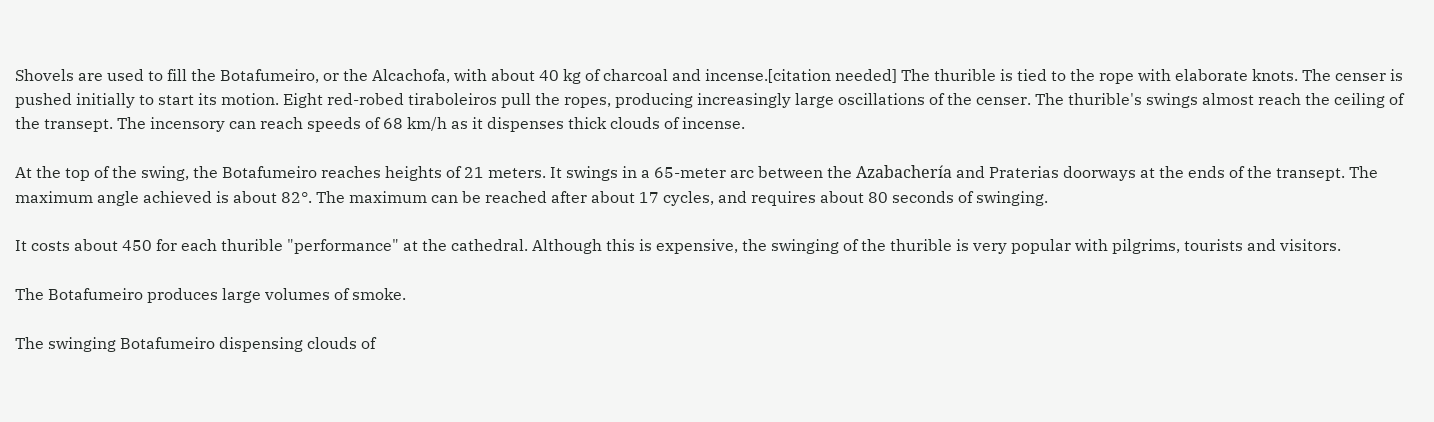Shovels are used to fill the Botafumeiro, or the Alcachofa, with about 40 kg of charcoal and incense.[citation needed] The thurible is tied to the rope with elaborate knots. The censer is pushed initially to start its motion. Eight red-robed tiraboleiros pull the ropes, producing increasingly large oscillations of the censer. The thurible's swings almost reach the ceiling of the transept. The incensory can reach speeds of 68 km/h as it dispenses thick clouds of incense.

At the top of the swing, the Botafumeiro reaches heights of 21 meters. It swings in a 65-meter arc between the Azabachería and Praterias doorways at the ends of the transept. The maximum angle achieved is about 82°. The maximum can be reached after about 17 cycles, and requires about 80 seconds of swinging.

It costs about 450 for each thurible "performance" at the cathedral. Although this is expensive, the swinging of the thurible is very popular with pilgrims, tourists and visitors.

The Botafumeiro produces large volumes of smoke.

The swinging Botafumeiro dispensing clouds of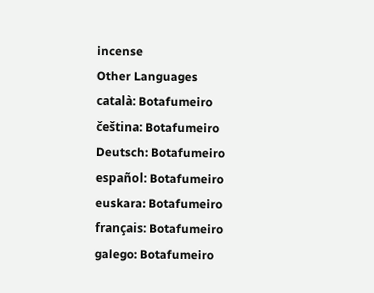incense
Other Languages
català: Botafumeiro
čeština: Botafumeiro
Deutsch: Botafumeiro
español: Botafumeiro
euskara: Botafumeiro
français: Botafumeiro
galego: Botafumeiro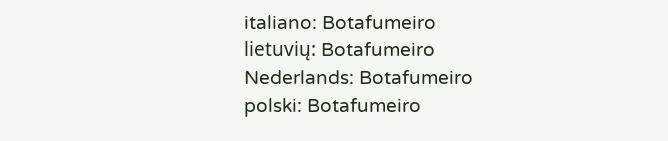italiano: Botafumeiro
lietuvių: Botafumeiro
Nederlands: Botafumeiro
polski: Botafumeiro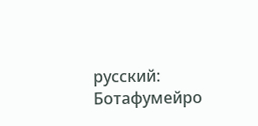русский: Ботафумейро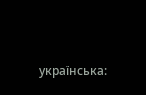українська: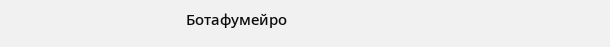Ботафумейро